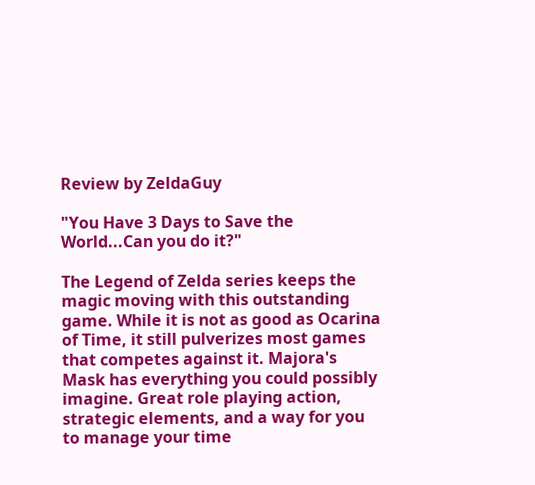Review by ZeldaGuy

"You Have 3 Days to Save the World...Can you do it?"

The Legend of Zelda series keeps the magic moving with this outstanding game. While it is not as good as Ocarina of Time, it still pulverizes most games that competes against it. Majora's Mask has everything you could possibly imagine. Great role playing action, strategic elements, and a way for you to manage your time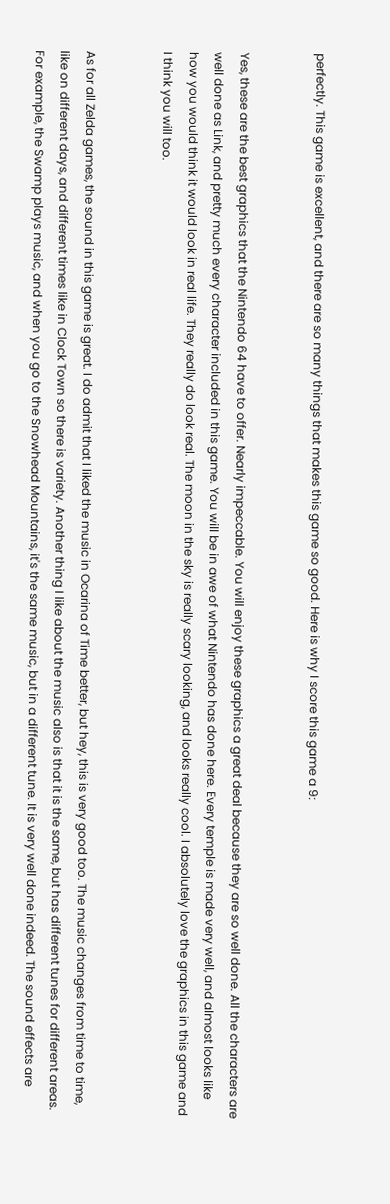perfectly. This game is excellent, and there are so many things that makes this game so good. Here is why I score this game a 9:


Yes, these are the best graphics that the Nintendo 64 have to offer. Nearly impeccable. You will enjoy these graphics a great deal because they are so well done. All the characters are well done as Link, and pretty much every character included in this game. You will be in awe of what Nintendo has done here. Every temple is made very well, and almost looks like how you would think it would look in real life. They really do look real. The moon in the sky is really scary looking, and looks really cool. I absolutely love the graphics in this game and I think you will too.


As for all Zelda games, the sound in this game is great. I do admit that I liked the music in Ocarina of Time better, but hey, this is very good too. The music changes from time to time, like on different days, and different times like in Clock Town so there is variety. Another thing I like about the music also is that it is the same, but has different tunes for different areas. For example, the Swamp plays music, and when you go to the Snowhead Mountains, it's the same music, but in a different tune. It is very well done indeed. The sound effects are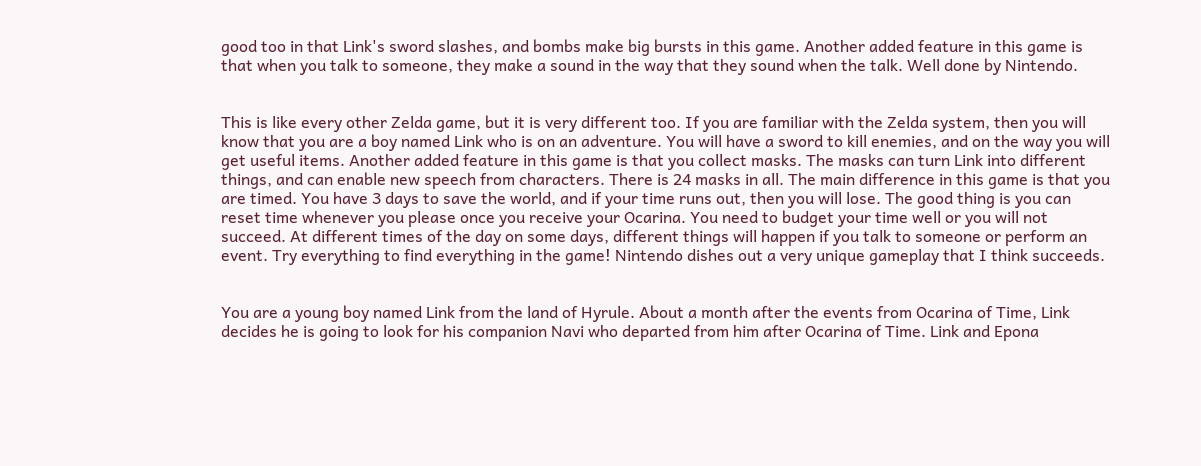good too in that Link's sword slashes, and bombs make big bursts in this game. Another added feature in this game is that when you talk to someone, they make a sound in the way that they sound when the talk. Well done by Nintendo.


This is like every other Zelda game, but it is very different too. If you are familiar with the Zelda system, then you will know that you are a boy named Link who is on an adventure. You will have a sword to kill enemies, and on the way you will get useful items. Another added feature in this game is that you collect masks. The masks can turn Link into different things, and can enable new speech from characters. There is 24 masks in all. The main difference in this game is that you are timed. You have 3 days to save the world, and if your time runs out, then you will lose. The good thing is you can reset time whenever you please once you receive your Ocarina. You need to budget your time well or you will not succeed. At different times of the day on some days, different things will happen if you talk to someone or perform an event. Try everything to find everything in the game! Nintendo dishes out a very unique gameplay that I think succeeds.


You are a young boy named Link from the land of Hyrule. About a month after the events from Ocarina of Time, Link decides he is going to look for his companion Navi who departed from him after Ocarina of Time. Link and Epona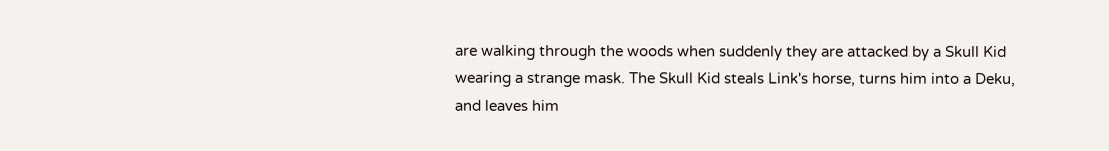are walking through the woods when suddenly they are attacked by a Skull Kid wearing a strange mask. The Skull Kid steals Link's horse, turns him into a Deku, and leaves him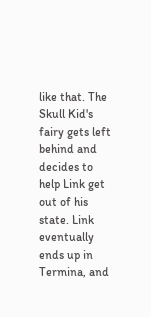like that. The Skull Kid's fairy gets left behind and decides to help Link get out of his state. Link eventually ends up in Termina, and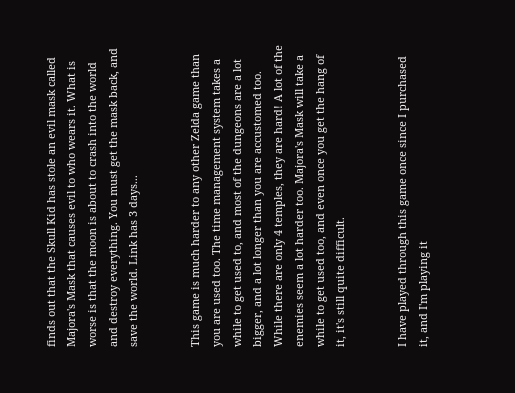finds out that the Skull Kid has stole an evil mask called Majora's Mask that causes evil to who wears it. What is worse is that the moon is about to crash into the world and destroy everything. You must get the mask back, and save the world. Link has 3 days...


This game is much harder to any other Zelda game than you are used too. The time management system takes a while to get used to, and most of the dungeons are a lot bigger, and a lot longer than you are accustomed too. While there are only 4 temples, they are hard! A lot of the enemies seem a lot harder too. Majora's Mask will take a while to get used too, and even once you get the hang of it, it's still quite difficult.


I have played through this game once since I purchased it, and I'm playing it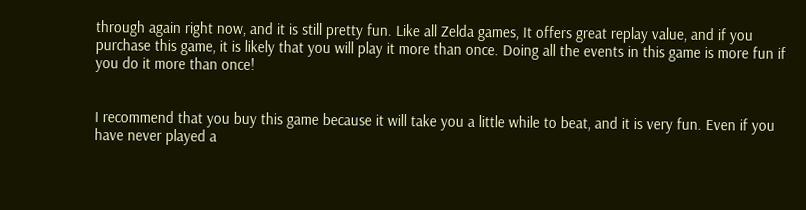through again right now, and it is still pretty fun. Like all Zelda games, It offers great replay value, and if you purchase this game, it is likely that you will play it more than once. Doing all the events in this game is more fun if you do it more than once!


I recommend that you buy this game because it will take you a little while to beat, and it is very fun. Even if you have never played a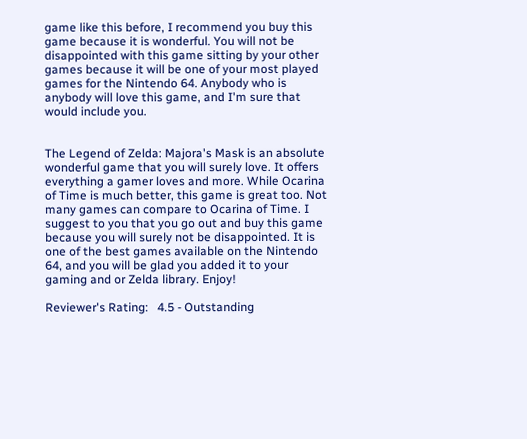game like this before, I recommend you buy this game because it is wonderful. You will not be disappointed with this game sitting by your other games because it will be one of your most played games for the Nintendo 64. Anybody who is anybody will love this game, and I'm sure that would include you.


The Legend of Zelda: Majora's Mask is an absolute wonderful game that you will surely love. It offers everything a gamer loves and more. While Ocarina of Time is much better, this game is great too. Not many games can compare to Ocarina of Time. I suggest to you that you go out and buy this game because you will surely not be disappointed. It is one of the best games available on the Nintendo 64, and you will be glad you added it to your gaming and or Zelda library. Enjoy!

Reviewer's Rating:   4.5 - Outstanding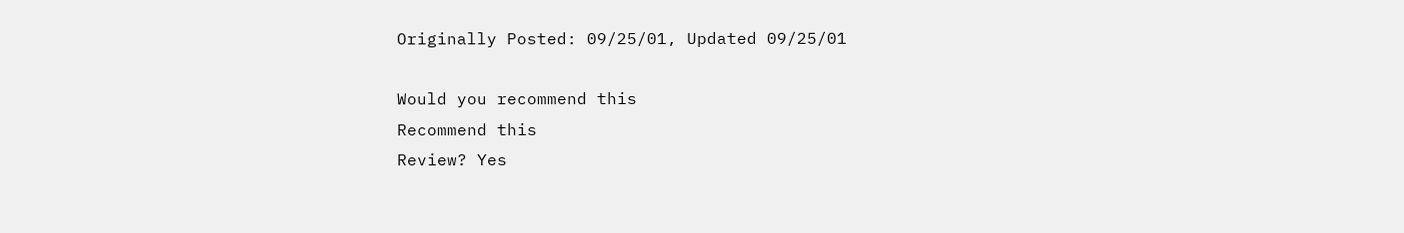Originally Posted: 09/25/01, Updated 09/25/01

Would you recommend this
Recommend this
Review? Yes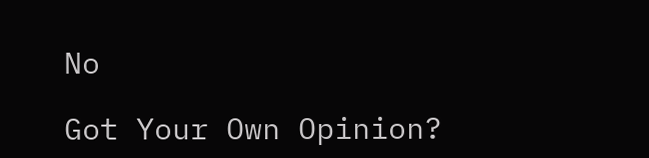No

Got Your Own Opinion?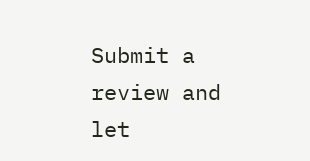Submit a review and let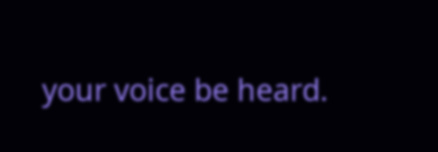your voice be heard.